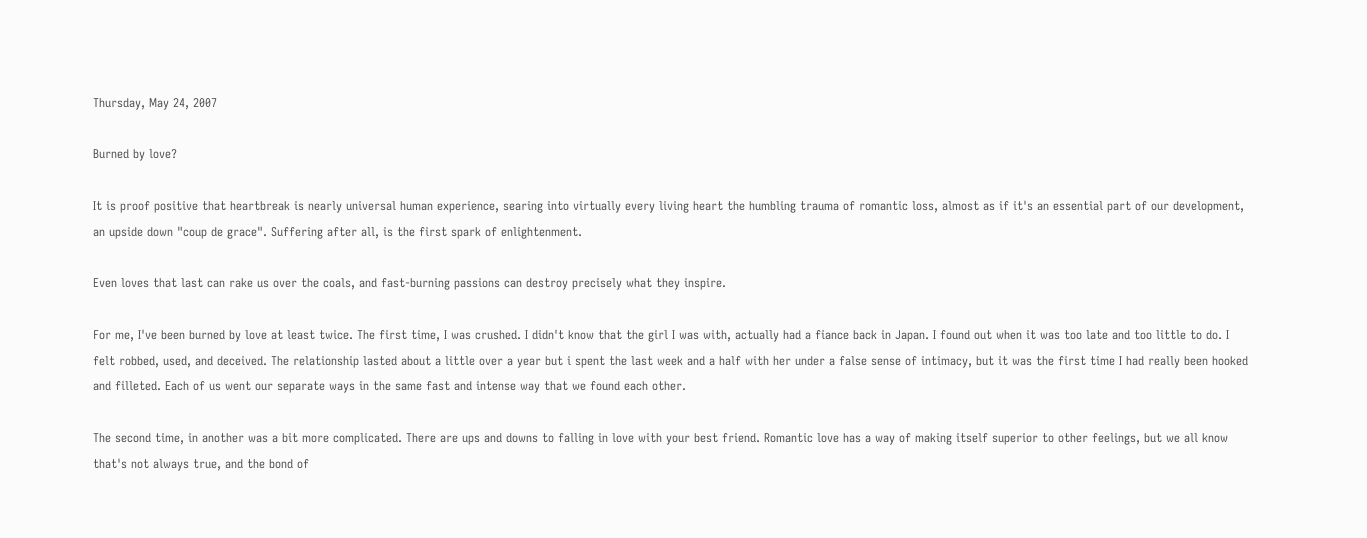Thursday, May 24, 2007

Burned by love?

It is proof positive that heartbreak is nearly universal human experience, searing into virtually every living heart the humbling trauma of romantic loss, almost as if it's an essential part of our development, an upside down "coup de grace". Suffering after all, is the first spark of enlightenment.

Even loves that last can rake us over the coals, and fast-burning passions can destroy precisely what they inspire.

For me, I've been burned by love at least twice. The first time, I was crushed. I didn't know that the girl I was with, actually had a fiance back in Japan. I found out when it was too late and too little to do. I felt robbed, used, and deceived. The relationship lasted about a little over a year but i spent the last week and a half with her under a false sense of intimacy, but it was the first time I had really been hooked and filleted. Each of us went our separate ways in the same fast and intense way that we found each other.

The second time, in another was a bit more complicated. There are ups and downs to falling in love with your best friend. Romantic love has a way of making itself superior to other feelings, but we all know that's not always true, and the bond of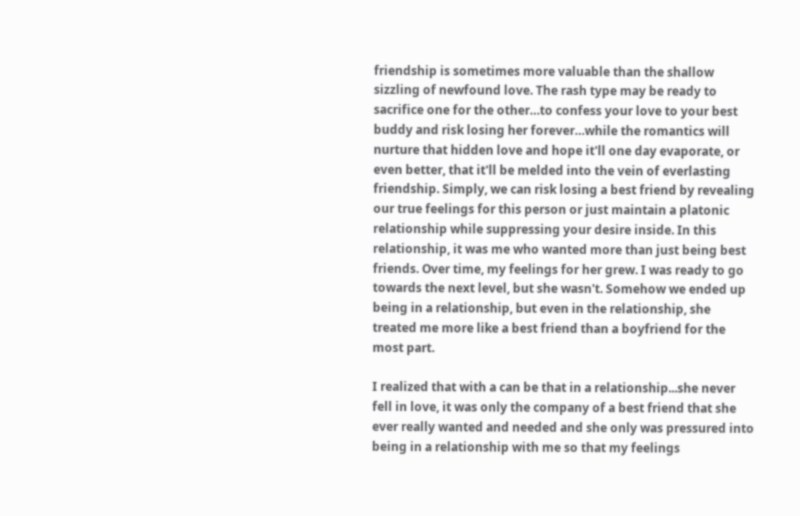friendship is sometimes more valuable than the shallow sizzling of newfound love. The rash type may be ready to sacrifice one for the other…to confess your love to your best buddy and risk losing her forever…while the romantics will nurture that hidden love and hope it'll one day evaporate, or even better, that it'll be melded into the vein of everlasting friendship. Simply, we can risk losing a best friend by revealing our true feelings for this person or just maintain a platonic relationship while suppressing your desire inside. In this relationship, it was me who wanted more than just being best friends. Over time, my feelings for her grew. I was ready to go towards the next level, but she wasn't. Somehow we ended up being in a relationship, but even in the relationship, she treated me more like a best friend than a boyfriend for the most part.

I realized that with a can be that in a relationship...she never fell in love, it was only the company of a best friend that she ever really wanted and needed and she only was pressured into being in a relationship with me so that my feelings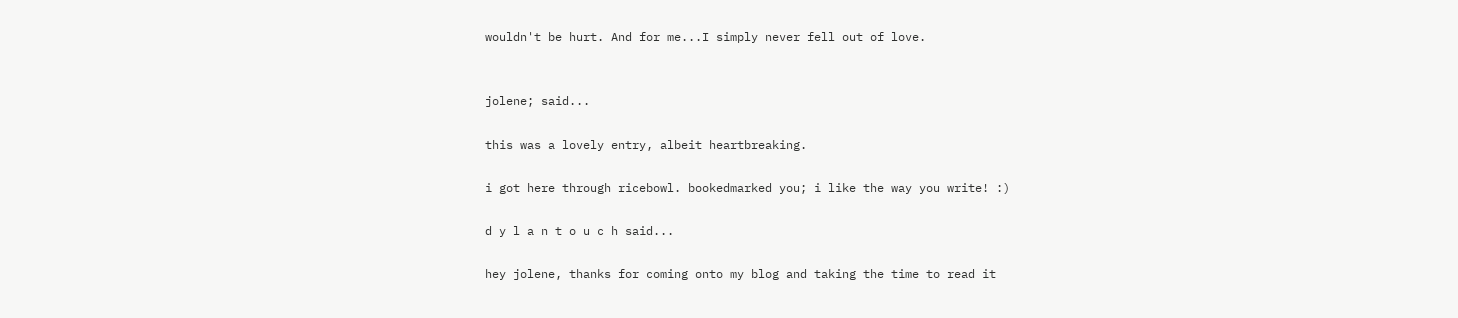wouldn't be hurt. And for me...I simply never fell out of love.


jolene; said...

this was a lovely entry, albeit heartbreaking.

i got here through ricebowl. bookedmarked you; i like the way you write! :)

d y l a n t o u c h said...

hey jolene, thanks for coming onto my blog and taking the time to read it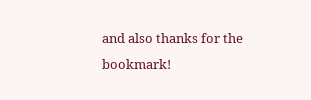and also thanks for the bookmark!